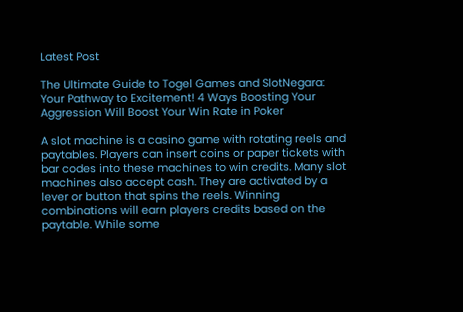Latest Post

The Ultimate Guide to Togel Games and SlotNegara: Your Pathway to Excitement! 4 Ways Boosting Your Aggression Will Boost Your Win Rate in Poker

A slot machine is a casino game with rotating reels and paytables. Players can insert coins or paper tickets with bar codes into these machines to win credits. Many slot machines also accept cash. They are activated by a lever or button that spins the reels. Winning combinations will earn players credits based on the paytable. While some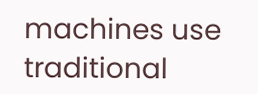machines use traditional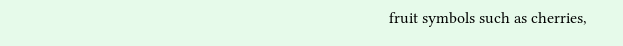fruit symbols such as cherries,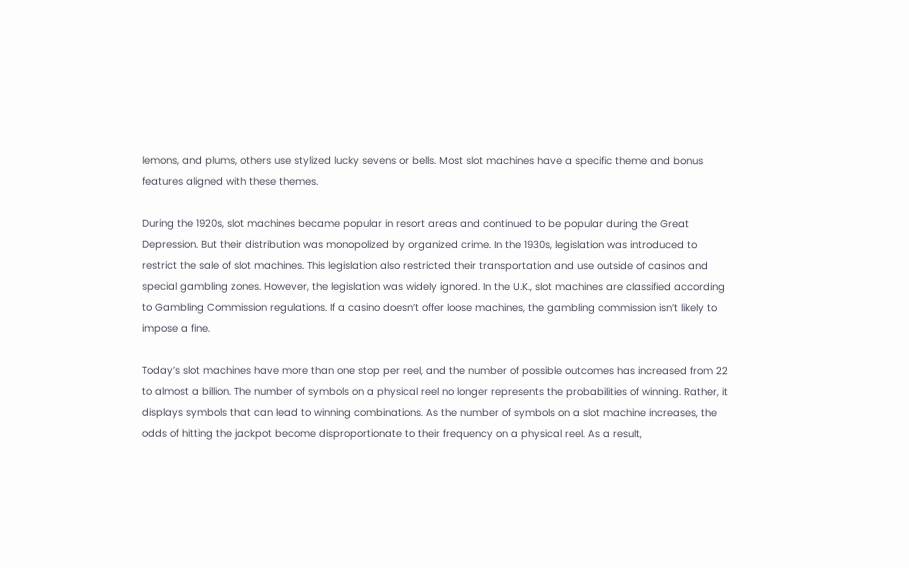lemons, and plums, others use stylized lucky sevens or bells. Most slot machines have a specific theme and bonus features aligned with these themes.

During the 1920s, slot machines became popular in resort areas and continued to be popular during the Great Depression. But their distribution was monopolized by organized crime. In the 1930s, legislation was introduced to restrict the sale of slot machines. This legislation also restricted their transportation and use outside of casinos and special gambling zones. However, the legislation was widely ignored. In the U.K., slot machines are classified according to Gambling Commission regulations. If a casino doesn’t offer loose machines, the gambling commission isn’t likely to impose a fine.

Today’s slot machines have more than one stop per reel, and the number of possible outcomes has increased from 22 to almost a billion. The number of symbols on a physical reel no longer represents the probabilities of winning. Rather, it displays symbols that can lead to winning combinations. As the number of symbols on a slot machine increases, the odds of hitting the jackpot become disproportionate to their frequency on a physical reel. As a result,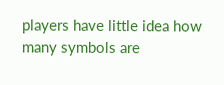players have little idea how many symbols are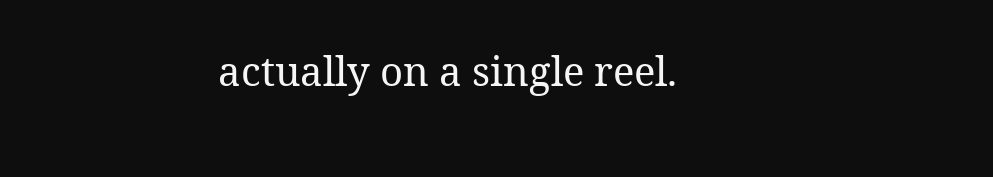actually on a single reel.